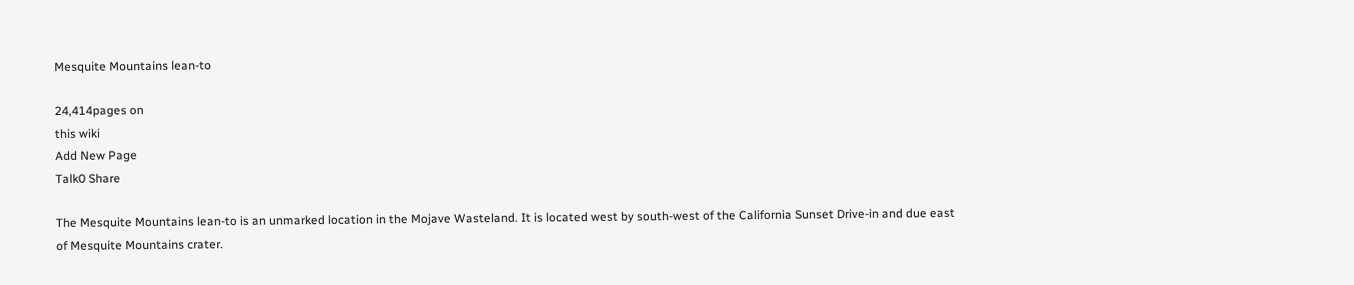Mesquite Mountains lean-to

24,414pages on
this wiki
Add New Page
Talk0 Share

The Mesquite Mountains lean-to is an unmarked location in the Mojave Wasteland. It is located west by south-west of the California Sunset Drive-in and due east of Mesquite Mountains crater.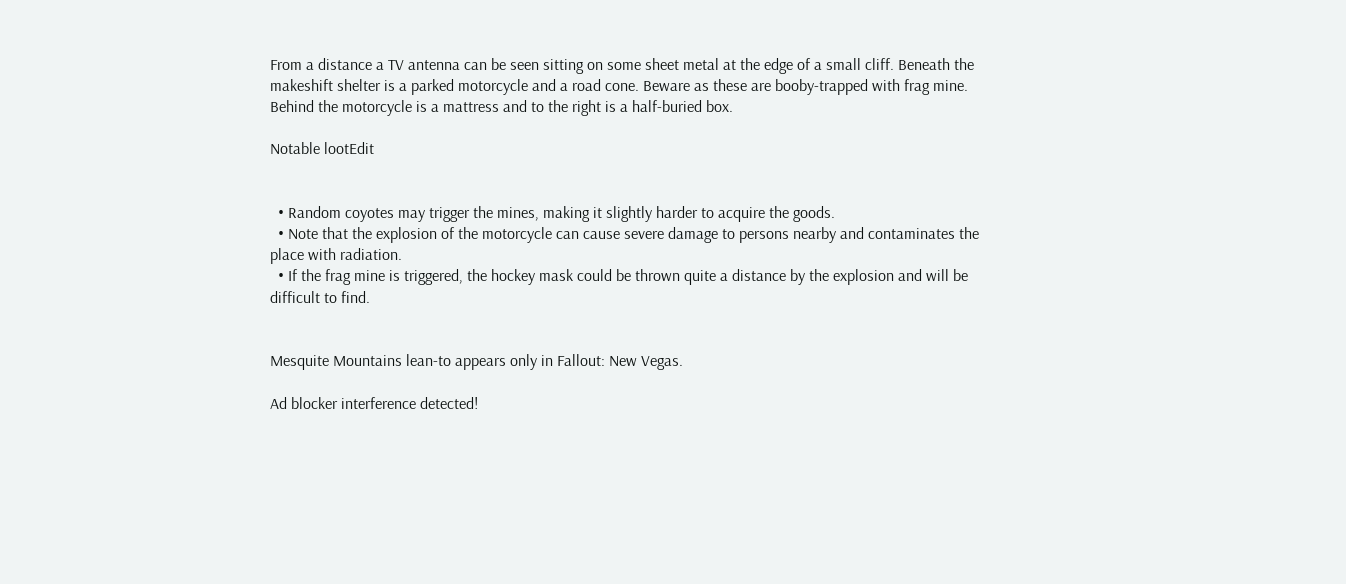From a distance a TV antenna can be seen sitting on some sheet metal at the edge of a small cliff. Beneath the makeshift shelter is a parked motorcycle and a road cone. Beware as these are booby-trapped with frag mine. Behind the motorcycle is a mattress and to the right is a half-buried box.

Notable lootEdit


  • Random coyotes may trigger the mines, making it slightly harder to acquire the goods.
  • Note that the explosion of the motorcycle can cause severe damage to persons nearby and contaminates the place with radiation.
  • If the frag mine is triggered, the hockey mask could be thrown quite a distance by the explosion and will be difficult to find.


Mesquite Mountains lean-to appears only in Fallout: New Vegas.

Ad blocker interference detected!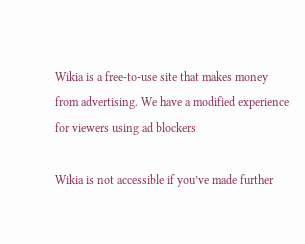Wikia is a free-to-use site that makes money from advertising. We have a modified experience for viewers using ad blockers

Wikia is not accessible if you’ve made further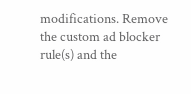modifications. Remove the custom ad blocker rule(s) and the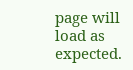page will load as expected.